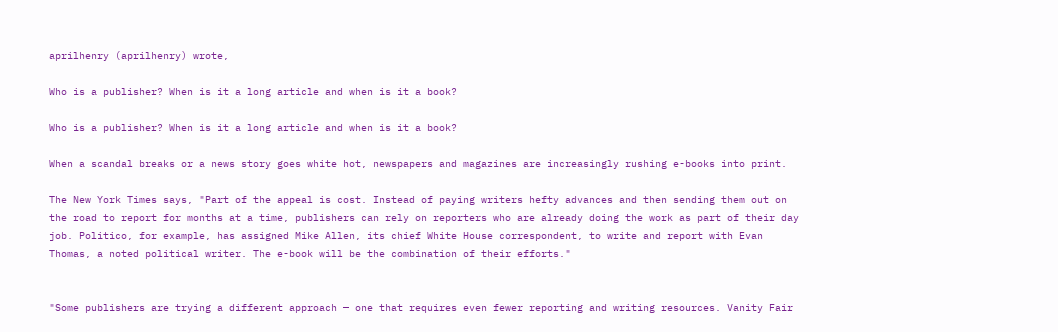aprilhenry (aprilhenry) wrote,

Who is a publisher? When is it a long article and when is it a book?

Who is a publisher? When is it a long article and when is it a book?

When a scandal breaks or a news story goes white hot, newspapers and magazines are increasingly rushing e-books into print.

The New York Times says, "Part of the appeal is cost. Instead of paying writers hefty advances and then sending them out on the road to report for months at a time, publishers can rely on reporters who are already doing the work as part of their day job. Politico, for example, has assigned Mike Allen, its chief White House correspondent, to write and report with Evan Thomas, a noted political writer. The e-book will be the combination of their efforts."


"Some publishers are trying a different approach — one that requires even fewer reporting and writing resources. Vanity Fair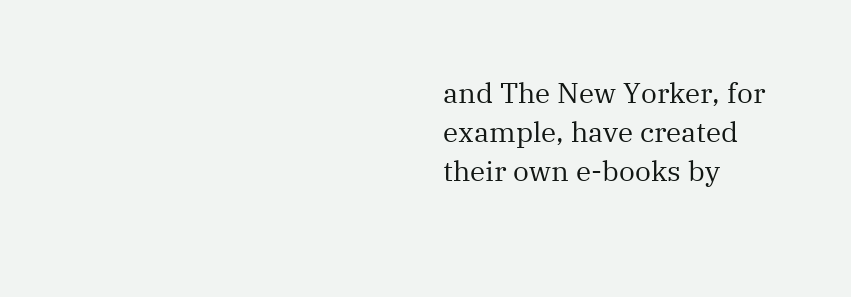and The New Yorker, for example, have created their own e-books by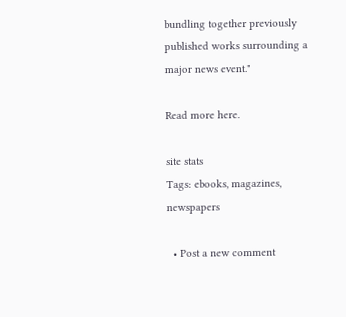bundling together previously published works surrounding a major news event."

Read more here.

site stats
Tags: ebooks, magazines, newspapers

  • Post a new comment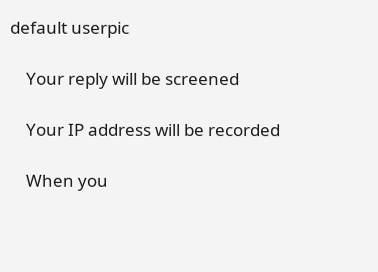default userpic

    Your reply will be screened

    Your IP address will be recorded

    When you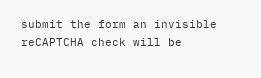submit the form an invisible reCAPTCHA check will be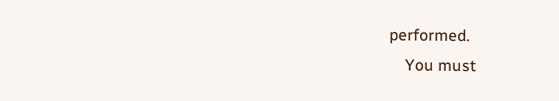performed.
    You must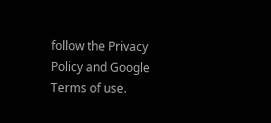follow the Privacy Policy and Google Terms of use.